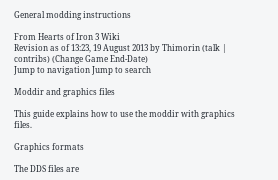General modding instructions

From Hearts of Iron 3 Wiki
Revision as of 13:23, 19 August 2013 by Thimorin (talk | contribs) (Change Game End-Date)
Jump to navigation Jump to search

Moddir and graphics files

This guide explains how to use the moddir with graphics files.

Graphics formats

The DDS files are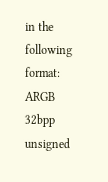in the following format: ARGB 32bpp unsigned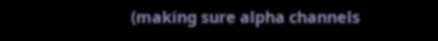(making sure alpha channels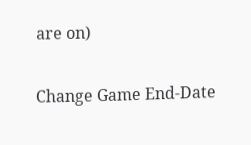are on)

Change Game End-Date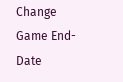Change Game End-Date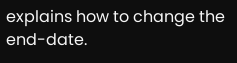explains how to change the end-date.